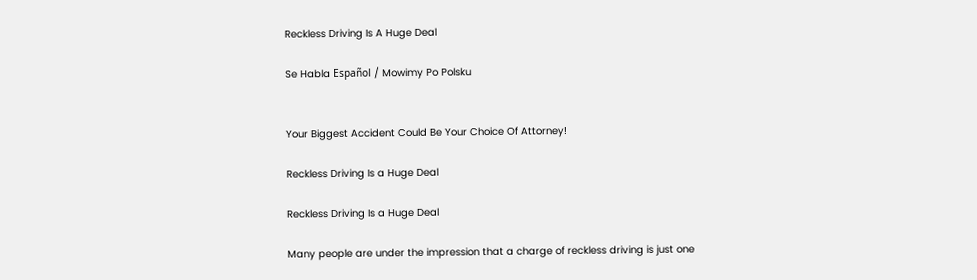Reckless Driving Is A Huge Deal

Se Habla Español / Mowimy Po Polsku


Your Biggest Accident Could Be Your Choice Of Attorney!

Reckless Driving Is a Huge Deal

Reckless Driving Is a Huge Deal

Many people are under the impression that a charge of reckless driving is just one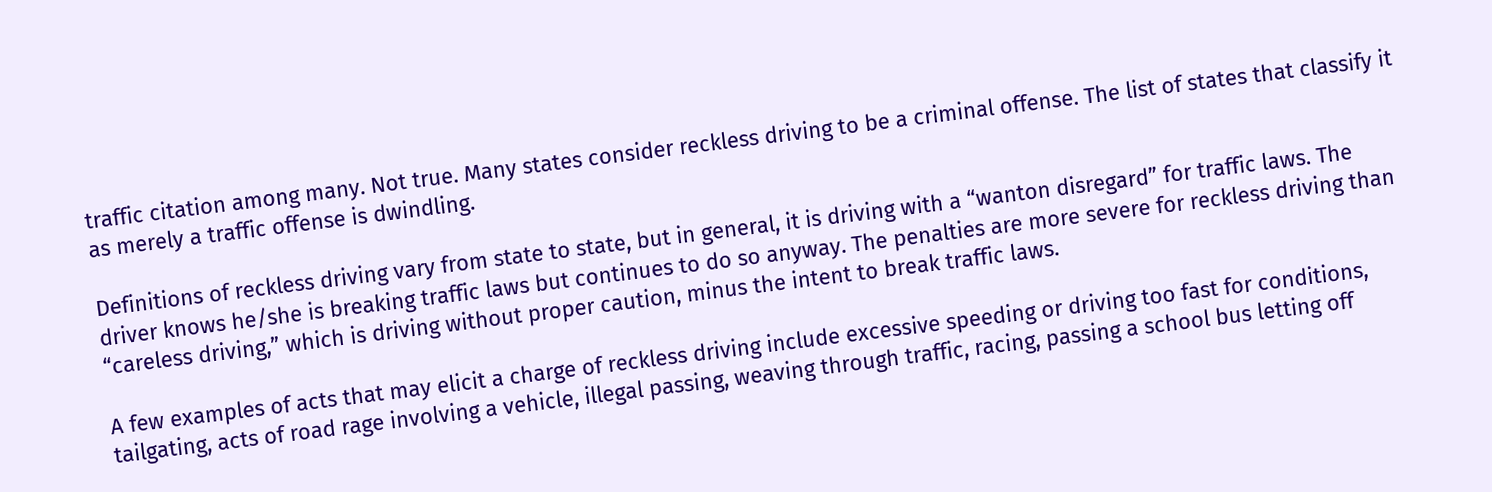traffic citation among many. Not true. Many states consider reckless driving to be a criminal offense. The list of states that classify it as merely a traffic offense is dwindling.

Definitions of reckless driving vary from state to state, but in general, it is driving with a “wanton disregard” for traffic laws. The driver knows he/she is breaking traffic laws but continues to do so anyway. The penalties are more severe for reckless driving than “careless driving,” which is driving without proper caution, minus the intent to break traffic laws.

A few examples of acts that may elicit a charge of reckless driving include excessive speeding or driving too fast for conditions, tailgating, acts of road rage involving a vehicle, illegal passing, weaving through traffic, racing, passing a school bus letting off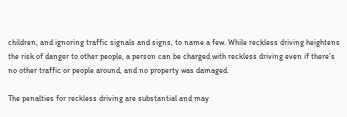children, and ignoring traffic signals and signs, to name a few. While reckless driving heightens the risk of danger to other people, a person can be charged with reckless driving even if there’s no other traffic or people around, and no property was damaged.

The penalties for reckless driving are substantial and may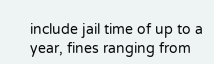include jail time of up to a year, fines ranging from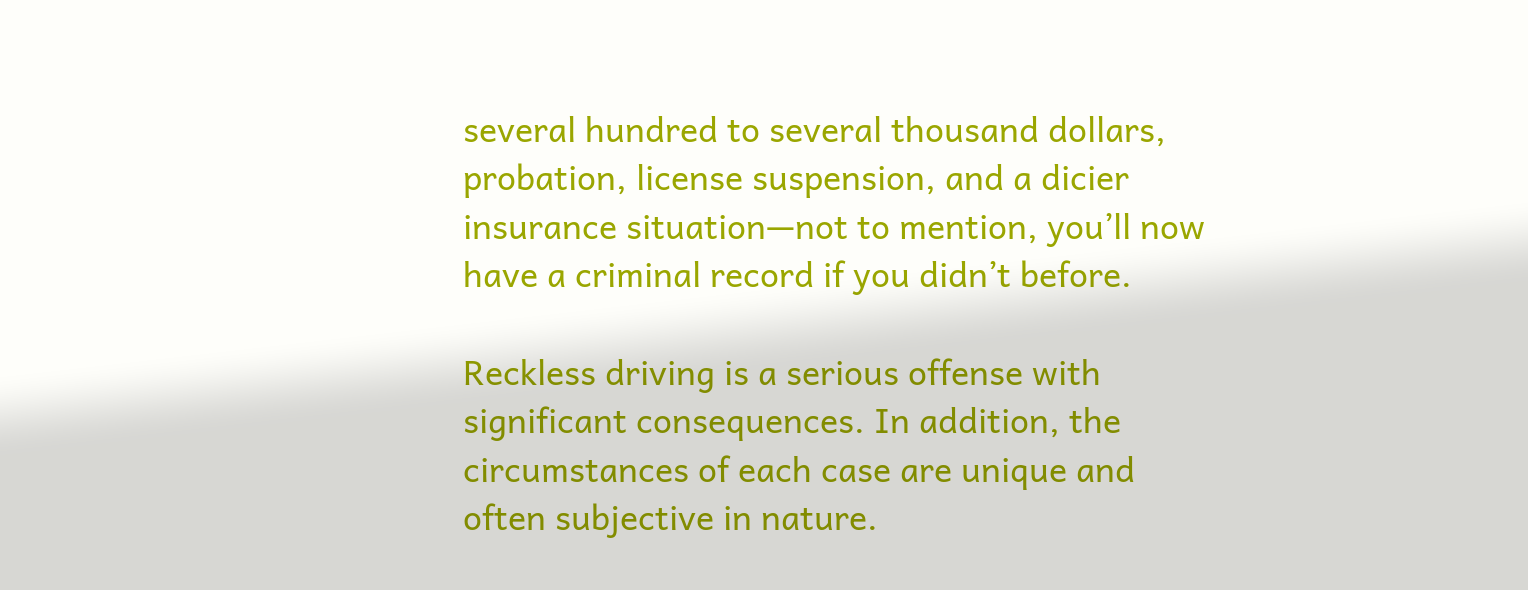several hundred to several thousand dollars, probation, license suspension, and a dicier insurance situation—not to mention, you’ll now have a criminal record if you didn’t before.

Reckless driving is a serious offense with significant consequences. In addition, the circumstances of each case are unique and often subjective in nature.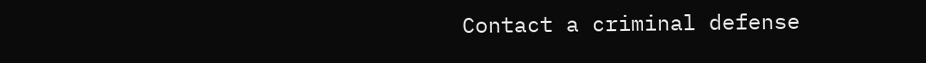Contact a criminal defense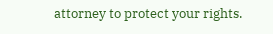attorney to protect your rights.